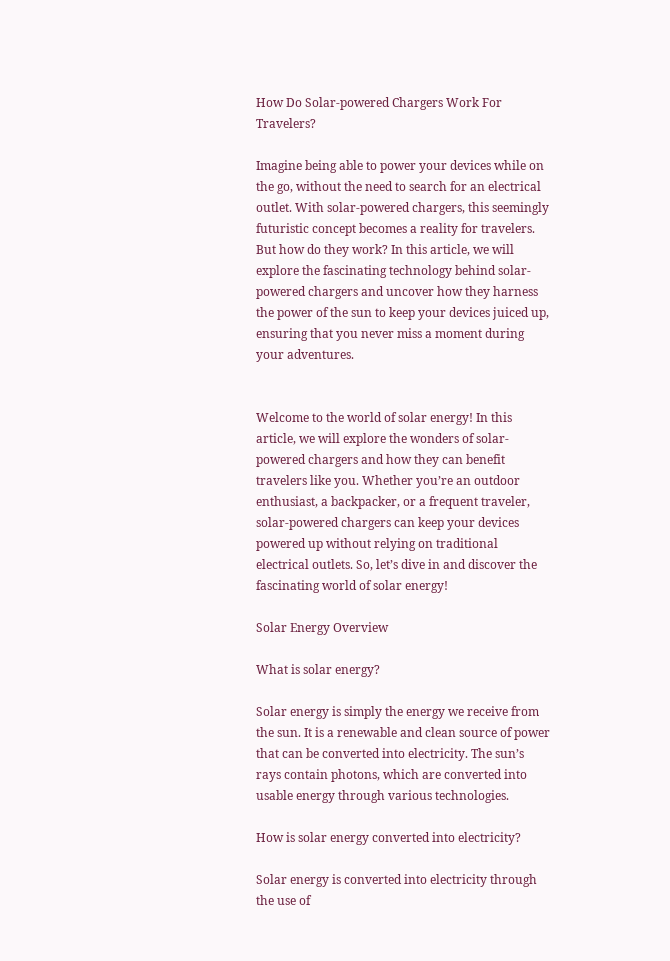How Do Solar-powered Chargers Work For Travelers?

Imagine being able to power your devices while on the go, without the need to search for an electrical outlet. With solar-powered chargers, this seemingly futuristic concept becomes a reality for travelers. But how do they work? In this article, we will explore the fascinating technology behind solar-powered chargers and uncover how they harness the power of the sun to keep your devices juiced up, ensuring that you never miss a moment during your adventures.


Welcome to the world of solar energy! In this article, we will explore the wonders of solar-powered chargers and how they can benefit travelers like you. Whether you’re an outdoor enthusiast, a backpacker, or a frequent traveler, solar-powered chargers can keep your devices powered up without relying on traditional electrical outlets. So, let’s dive in and discover the fascinating world of solar energy!

Solar Energy Overview

What is solar energy?

Solar energy is simply the energy we receive from the sun. It is a renewable and clean source of power that can be converted into electricity. The sun’s rays contain photons, which are converted into usable energy through various technologies.

How is solar energy converted into electricity?

Solar energy is converted into electricity through the use of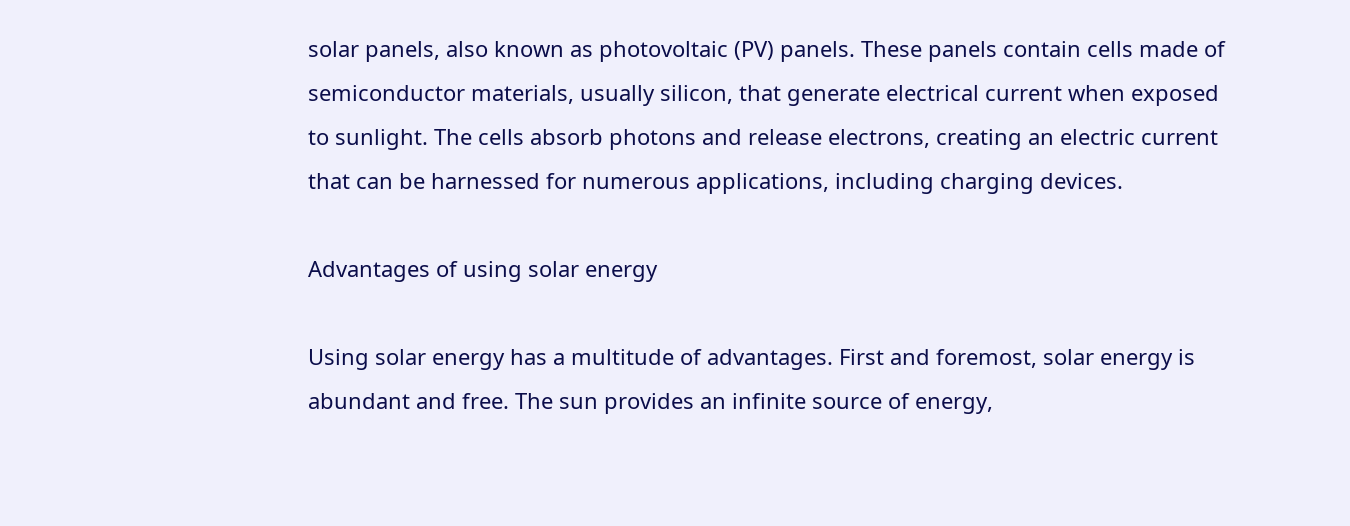solar panels, also known as photovoltaic (PV) panels. These panels contain cells made of semiconductor materials, usually silicon, that generate electrical current when exposed to sunlight. The cells absorb photons and release electrons, creating an electric current that can be harnessed for numerous applications, including charging devices.

Advantages of using solar energy

Using solar energy has a multitude of advantages. First and foremost, solar energy is abundant and free. The sun provides an infinite source of energy,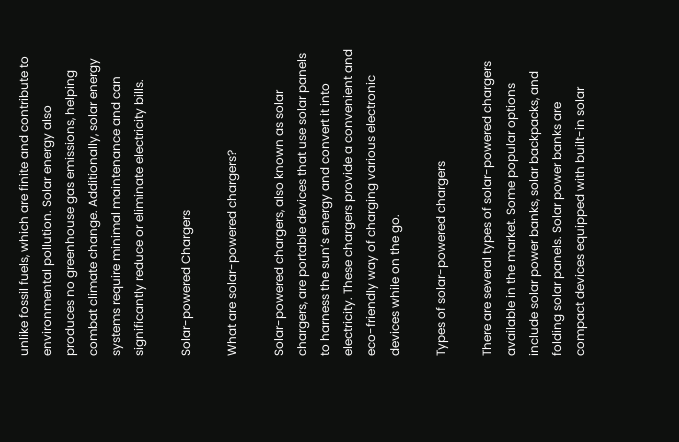unlike fossil fuels, which are finite and contribute to environmental pollution. Solar energy also produces no greenhouse gas emissions, helping combat climate change. Additionally, solar energy systems require minimal maintenance and can significantly reduce or eliminate electricity bills.

Solar-powered Chargers

What are solar-powered chargers?

Solar-powered chargers, also known as solar chargers, are portable devices that use solar panels to harness the sun’s energy and convert it into electricity. These chargers provide a convenient and eco-friendly way of charging various electronic devices while on the go.

Types of solar-powered chargers

There are several types of solar-powered chargers available in the market. Some popular options include solar power banks, solar backpacks, and folding solar panels. Solar power banks are compact devices equipped with built-in solar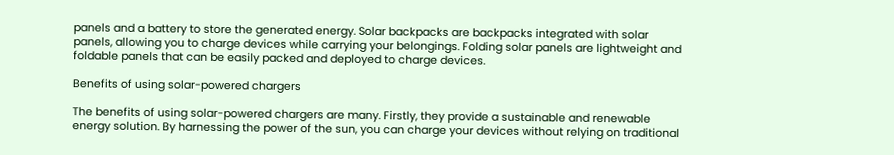panels and a battery to store the generated energy. Solar backpacks are backpacks integrated with solar panels, allowing you to charge devices while carrying your belongings. Folding solar panels are lightweight and foldable panels that can be easily packed and deployed to charge devices.

Benefits of using solar-powered chargers

The benefits of using solar-powered chargers are many. Firstly, they provide a sustainable and renewable energy solution. By harnessing the power of the sun, you can charge your devices without relying on traditional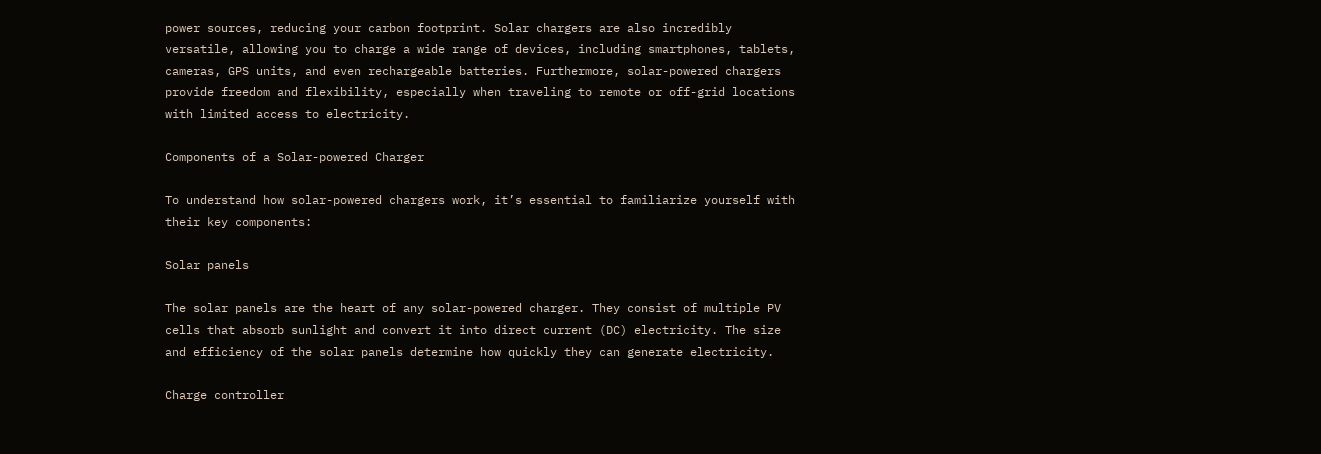power sources, reducing your carbon footprint. Solar chargers are also incredibly versatile, allowing you to charge a wide range of devices, including smartphones, tablets, cameras, GPS units, and even rechargeable batteries. Furthermore, solar-powered chargers provide freedom and flexibility, especially when traveling to remote or off-grid locations with limited access to electricity.

Components of a Solar-powered Charger

To understand how solar-powered chargers work, it’s essential to familiarize yourself with their key components:

Solar panels

The solar panels are the heart of any solar-powered charger. They consist of multiple PV cells that absorb sunlight and convert it into direct current (DC) electricity. The size and efficiency of the solar panels determine how quickly they can generate electricity.

Charge controller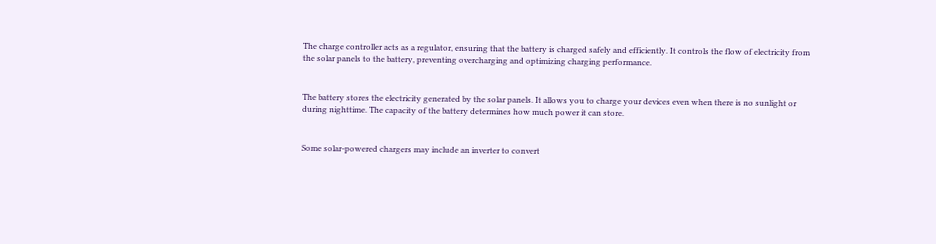The charge controller acts as a regulator, ensuring that the battery is charged safely and efficiently. It controls the flow of electricity from the solar panels to the battery, preventing overcharging and optimizing charging performance.


The battery stores the electricity generated by the solar panels. It allows you to charge your devices even when there is no sunlight or during nighttime. The capacity of the battery determines how much power it can store.


Some solar-powered chargers may include an inverter to convert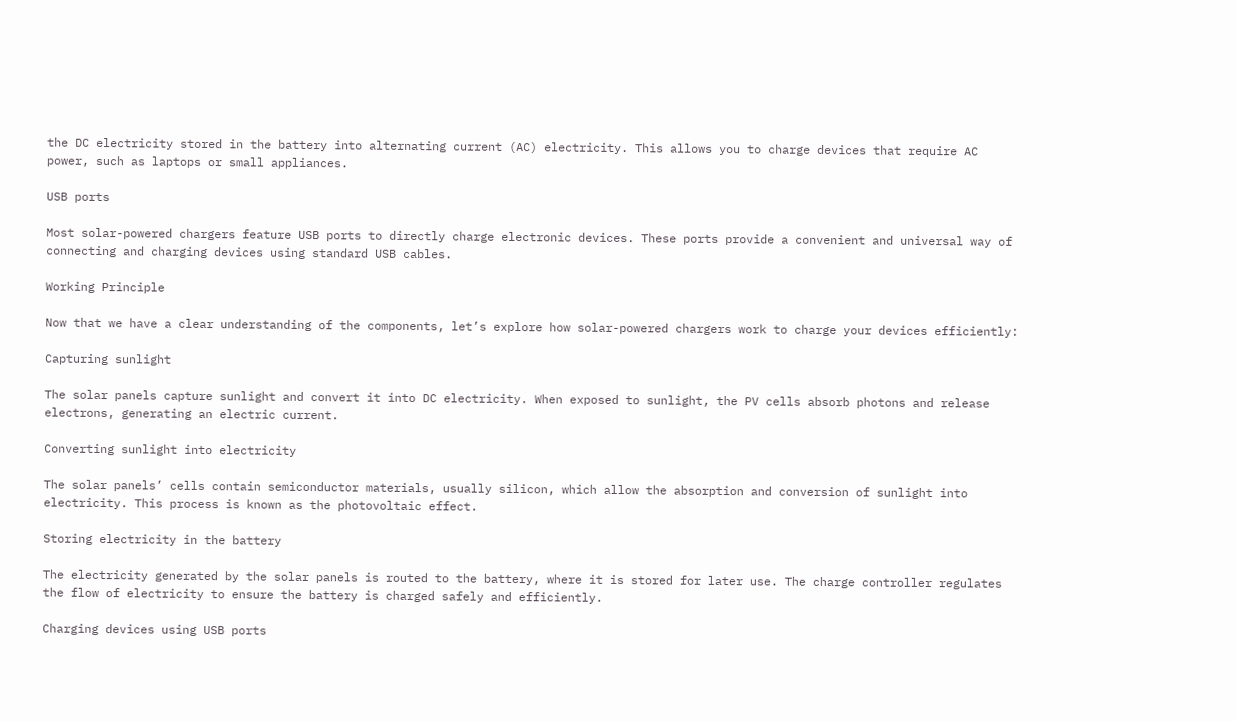the DC electricity stored in the battery into alternating current (AC) electricity. This allows you to charge devices that require AC power, such as laptops or small appliances.

USB ports

Most solar-powered chargers feature USB ports to directly charge electronic devices. These ports provide a convenient and universal way of connecting and charging devices using standard USB cables.

Working Principle

Now that we have a clear understanding of the components, let’s explore how solar-powered chargers work to charge your devices efficiently:

Capturing sunlight

The solar panels capture sunlight and convert it into DC electricity. When exposed to sunlight, the PV cells absorb photons and release electrons, generating an electric current.

Converting sunlight into electricity

The solar panels’ cells contain semiconductor materials, usually silicon, which allow the absorption and conversion of sunlight into electricity. This process is known as the photovoltaic effect.

Storing electricity in the battery

The electricity generated by the solar panels is routed to the battery, where it is stored for later use. The charge controller regulates the flow of electricity to ensure the battery is charged safely and efficiently.

Charging devices using USB ports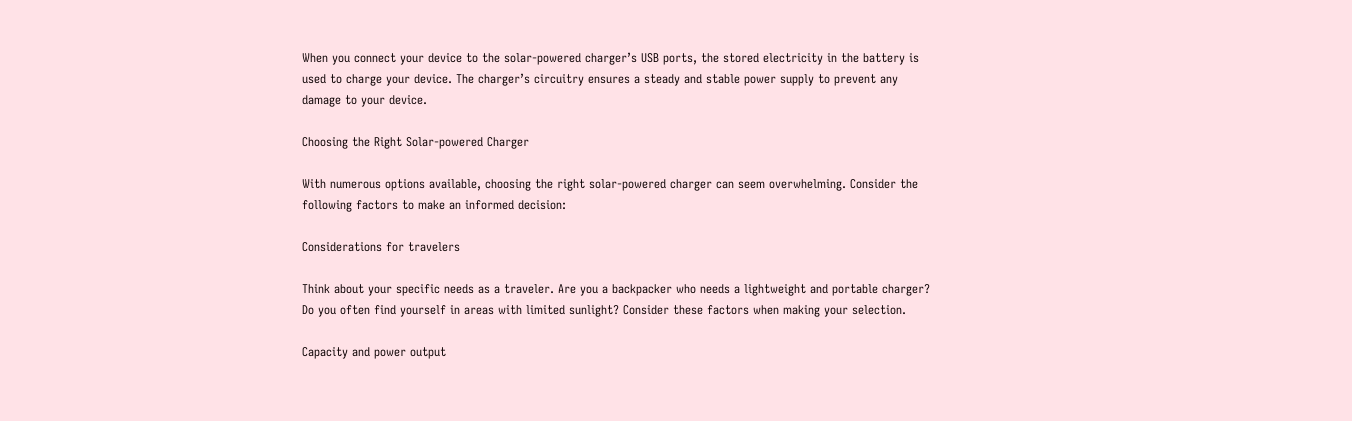When you connect your device to the solar-powered charger’s USB ports, the stored electricity in the battery is used to charge your device. The charger’s circuitry ensures a steady and stable power supply to prevent any damage to your device.

Choosing the Right Solar-powered Charger

With numerous options available, choosing the right solar-powered charger can seem overwhelming. Consider the following factors to make an informed decision:

Considerations for travelers

Think about your specific needs as a traveler. Are you a backpacker who needs a lightweight and portable charger? Do you often find yourself in areas with limited sunlight? Consider these factors when making your selection.

Capacity and power output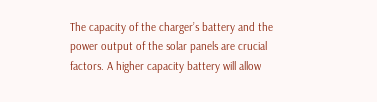The capacity of the charger’s battery and the power output of the solar panels are crucial factors. A higher capacity battery will allow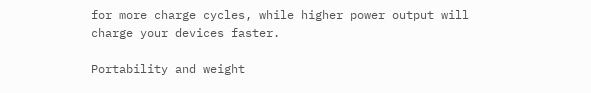for more charge cycles, while higher power output will charge your devices faster.

Portability and weight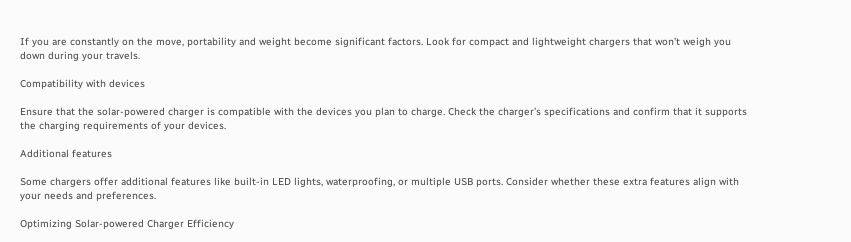If you are constantly on the move, portability and weight become significant factors. Look for compact and lightweight chargers that won’t weigh you down during your travels.

Compatibility with devices

Ensure that the solar-powered charger is compatible with the devices you plan to charge. Check the charger’s specifications and confirm that it supports the charging requirements of your devices.

Additional features

Some chargers offer additional features like built-in LED lights, waterproofing, or multiple USB ports. Consider whether these extra features align with your needs and preferences.

Optimizing Solar-powered Charger Efficiency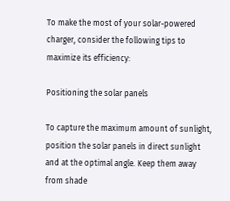To make the most of your solar-powered charger, consider the following tips to maximize its efficiency:

Positioning the solar panels

To capture the maximum amount of sunlight, position the solar panels in direct sunlight and at the optimal angle. Keep them away from shade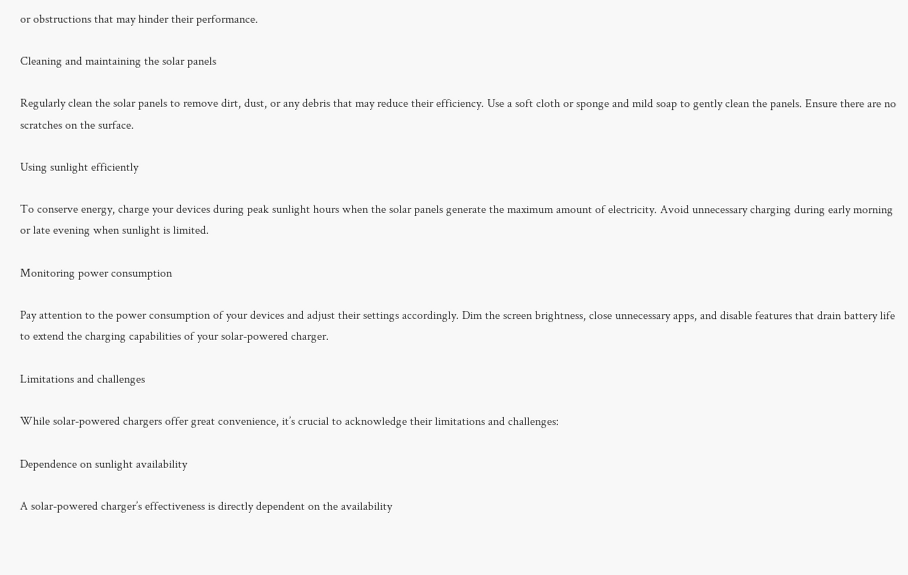or obstructions that may hinder their performance.

Cleaning and maintaining the solar panels

Regularly clean the solar panels to remove dirt, dust, or any debris that may reduce their efficiency. Use a soft cloth or sponge and mild soap to gently clean the panels. Ensure there are no scratches on the surface.

Using sunlight efficiently

To conserve energy, charge your devices during peak sunlight hours when the solar panels generate the maximum amount of electricity. Avoid unnecessary charging during early morning or late evening when sunlight is limited.

Monitoring power consumption

Pay attention to the power consumption of your devices and adjust their settings accordingly. Dim the screen brightness, close unnecessary apps, and disable features that drain battery life to extend the charging capabilities of your solar-powered charger.

Limitations and challenges

While solar-powered chargers offer great convenience, it’s crucial to acknowledge their limitations and challenges:

Dependence on sunlight availability

A solar-powered charger’s effectiveness is directly dependent on the availability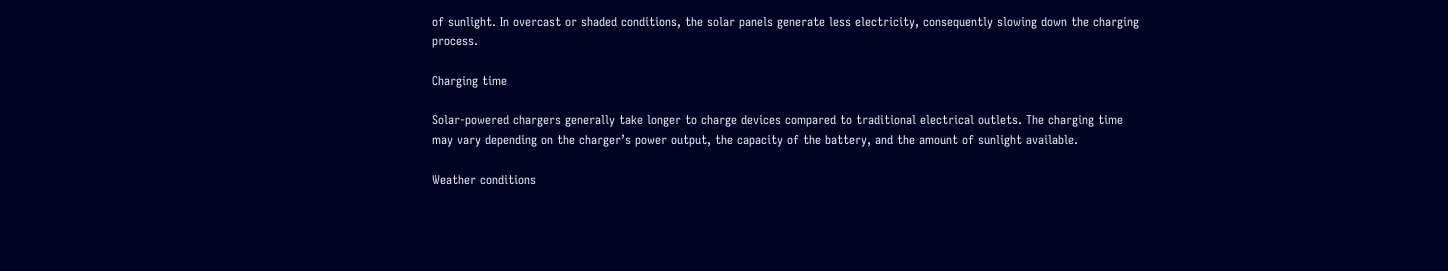of sunlight. In overcast or shaded conditions, the solar panels generate less electricity, consequently slowing down the charging process.

Charging time

Solar-powered chargers generally take longer to charge devices compared to traditional electrical outlets. The charging time may vary depending on the charger’s power output, the capacity of the battery, and the amount of sunlight available.

Weather conditions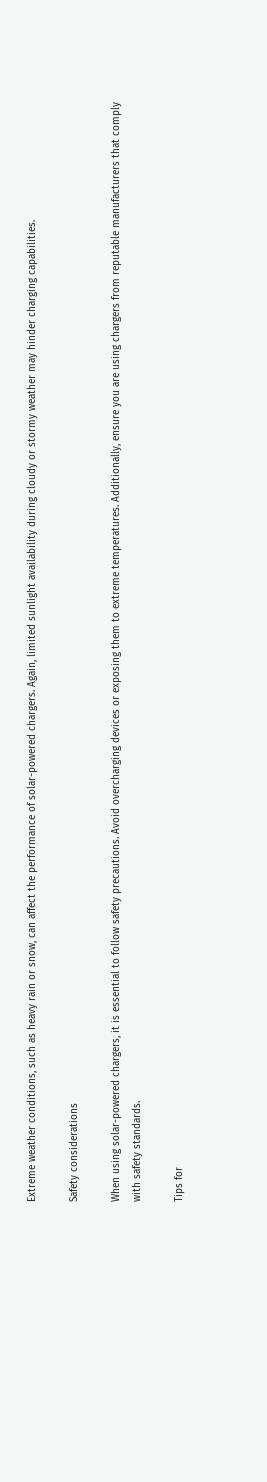Extreme weather conditions, such as heavy rain or snow, can affect the performance of solar-powered chargers. Again, limited sunlight availability during cloudy or stormy weather may hinder charging capabilities.

Safety considerations

When using solar-powered chargers, it is essential to follow safety precautions. Avoid overcharging devices or exposing them to extreme temperatures. Additionally, ensure you are using chargers from reputable manufacturers that comply with safety standards.

Tips for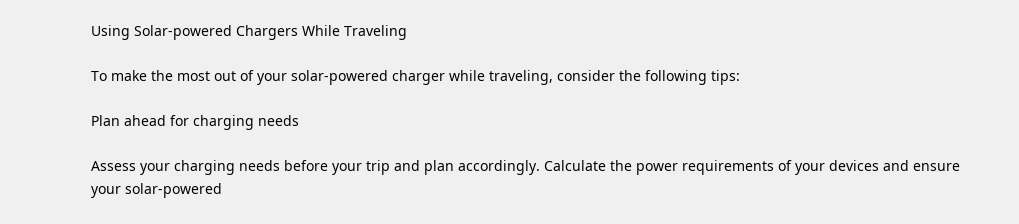Using Solar-powered Chargers While Traveling

To make the most out of your solar-powered charger while traveling, consider the following tips:

Plan ahead for charging needs

Assess your charging needs before your trip and plan accordingly. Calculate the power requirements of your devices and ensure your solar-powered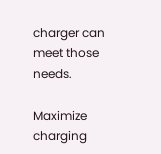charger can meet those needs.

Maximize charging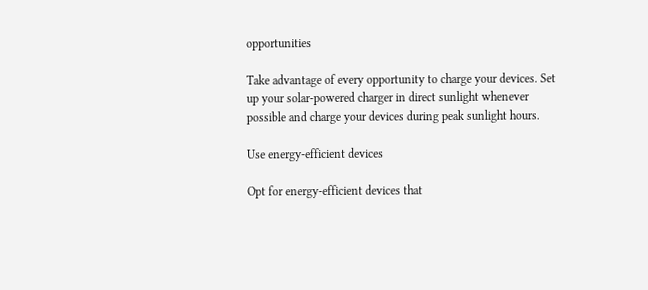opportunities

Take advantage of every opportunity to charge your devices. Set up your solar-powered charger in direct sunlight whenever possible and charge your devices during peak sunlight hours.

Use energy-efficient devices

Opt for energy-efficient devices that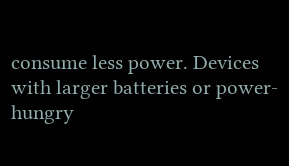consume less power. Devices with larger batteries or power-hungry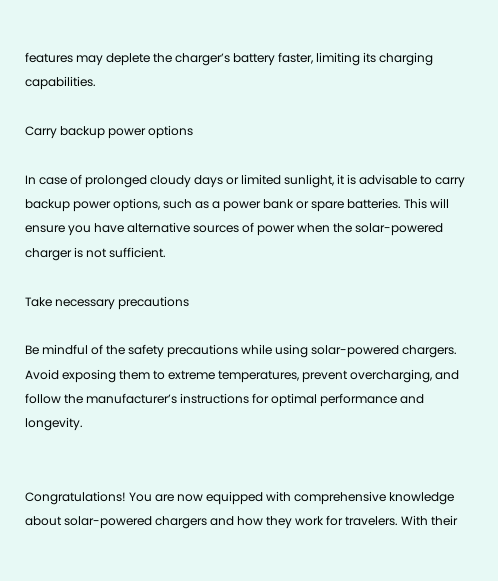features may deplete the charger’s battery faster, limiting its charging capabilities.

Carry backup power options

In case of prolonged cloudy days or limited sunlight, it is advisable to carry backup power options, such as a power bank or spare batteries. This will ensure you have alternative sources of power when the solar-powered charger is not sufficient.

Take necessary precautions

Be mindful of the safety precautions while using solar-powered chargers. Avoid exposing them to extreme temperatures, prevent overcharging, and follow the manufacturer’s instructions for optimal performance and longevity.


Congratulations! You are now equipped with comprehensive knowledge about solar-powered chargers and how they work for travelers. With their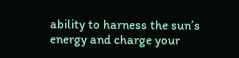ability to harness the sun’s energy and charge your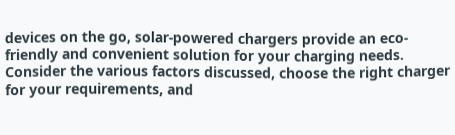devices on the go, solar-powered chargers provide an eco-friendly and convenient solution for your charging needs. Consider the various factors discussed, choose the right charger for your requirements, and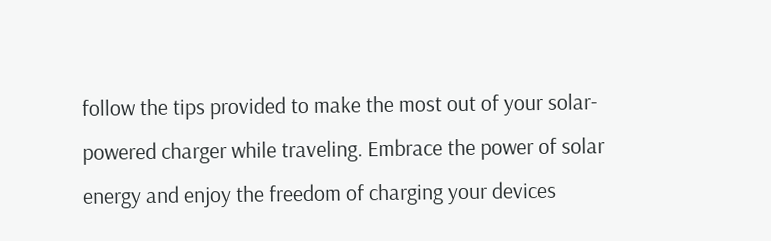follow the tips provided to make the most out of your solar-powered charger while traveling. Embrace the power of solar energy and enjoy the freedom of charging your devices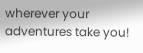wherever your adventures take you!